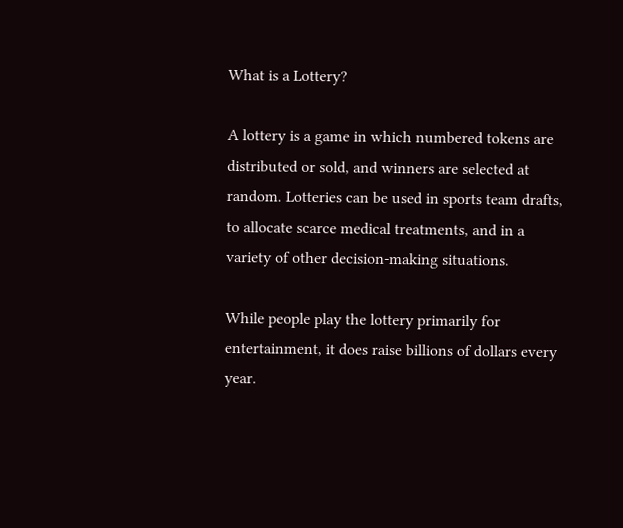What is a Lottery?

A lottery is a game in which numbered tokens are distributed or sold, and winners are selected at random. Lotteries can be used in sports team drafts, to allocate scarce medical treatments, and in a variety of other decision-making situations.

While people play the lottery primarily for entertainment, it does raise billions of dollars every year.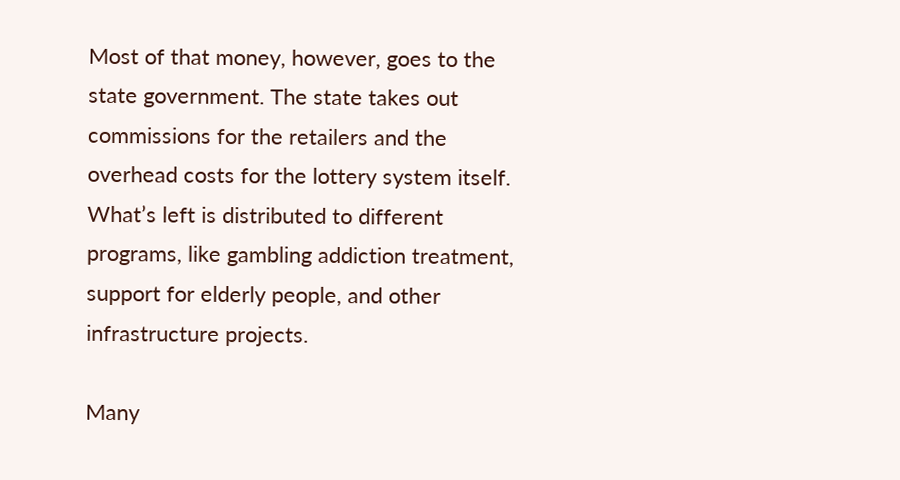Most of that money, however, goes to the state government. The state takes out commissions for the retailers and the overhead costs for the lottery system itself. What’s left is distributed to different programs, like gambling addiction treatment, support for elderly people, and other infrastructure projects.

Many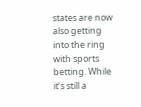states are now also getting into the ring with sports betting. While it’s still a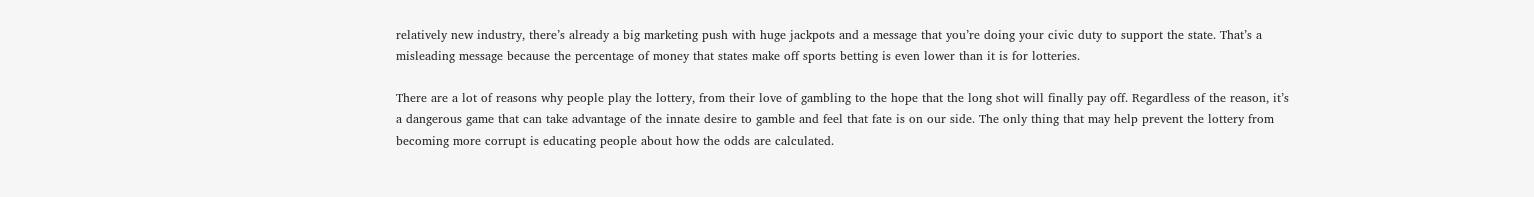relatively new industry, there’s already a big marketing push with huge jackpots and a message that you’re doing your civic duty to support the state. That’s a misleading message because the percentage of money that states make off sports betting is even lower than it is for lotteries.

There are a lot of reasons why people play the lottery, from their love of gambling to the hope that the long shot will finally pay off. Regardless of the reason, it’s a dangerous game that can take advantage of the innate desire to gamble and feel that fate is on our side. The only thing that may help prevent the lottery from becoming more corrupt is educating people about how the odds are calculated.